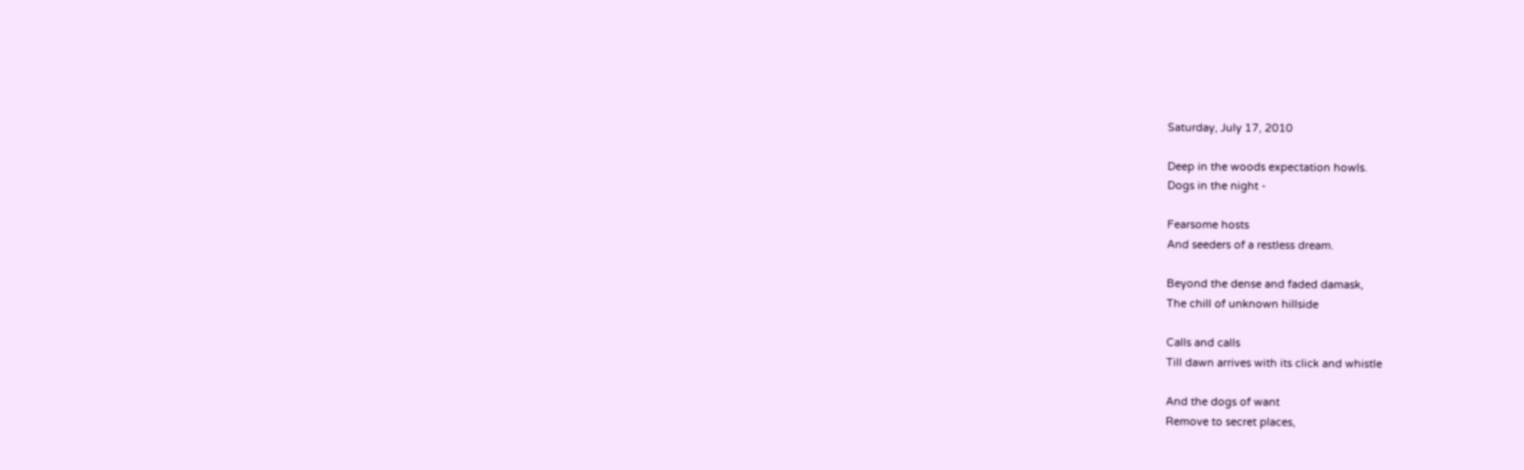Saturday, July 17, 2010

Deep in the woods expectation howls.
Dogs in the night -

Fearsome hosts
And seeders of a restless dream.

Beyond the dense and faded damask,
The chill of unknown hillside

Calls and calls
Till dawn arrives with its click and whistle

And the dogs of want
Remove to secret places,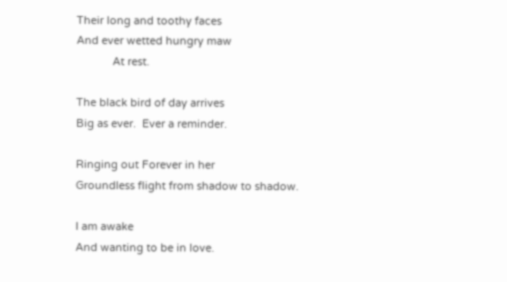Their long and toothy faces
And ever wetted hungry maw
            At rest.

The black bird of day arrives
Big as ever.  Ever a reminder.

Ringing out Forever in her
Groundless flight from shadow to shadow.

I am awake
And wanting to be in love.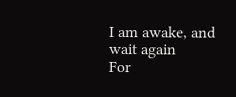I am awake, and wait again
For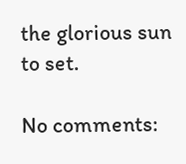the glorious sun to set.

No comments: